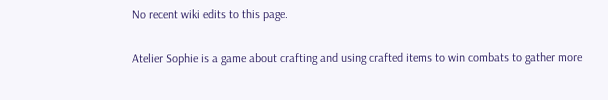No recent wiki edits to this page.

Atelier Sophie is a game about crafting and using crafted items to win combats to gather more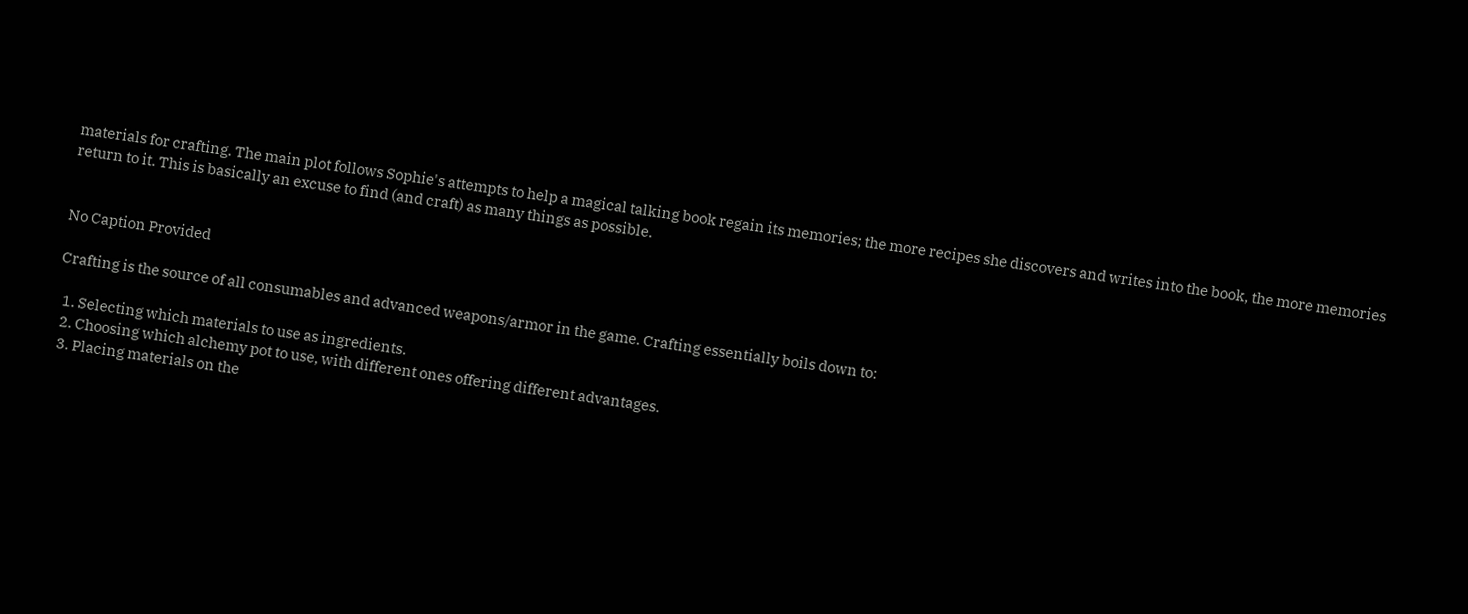materials for crafting. The main plot follows Sophie's attempts to help a magical talking book regain its memories; the more recipes she discovers and writes into the book, the more memories return to it. This is basically an excuse to find (and craft) as many things as possible.


No Caption Provided

Crafting is the source of all consumables and advanced weapons/armor in the game. Crafting essentially boils down to:

  1. Selecting which materials to use as ingredients.
  2. Choosing which alchemy pot to use, with different ones offering different advantages.
  3. Placing materials on the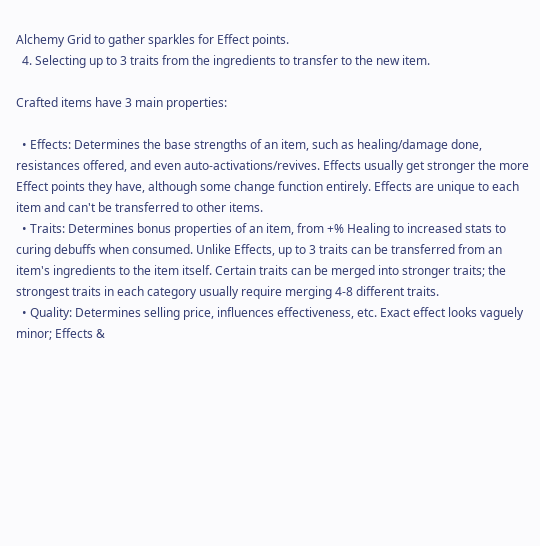Alchemy Grid to gather sparkles for Effect points.
  4. Selecting up to 3 traits from the ingredients to transfer to the new item.

Crafted items have 3 main properties:

  • Effects: Determines the base strengths of an item, such as healing/damage done, resistances offered, and even auto-activations/revives. Effects usually get stronger the more Effect points they have, although some change function entirely. Effects are unique to each item and can't be transferred to other items.
  • Traits: Determines bonus properties of an item, from +% Healing to increased stats to curing debuffs when consumed. Unlike Effects, up to 3 traits can be transferred from an item's ingredients to the item itself. Certain traits can be merged into stronger traits; the strongest traits in each category usually require merging 4-8 different traits.
  • Quality: Determines selling price, influences effectiveness, etc. Exact effect looks vaguely minor; Effects &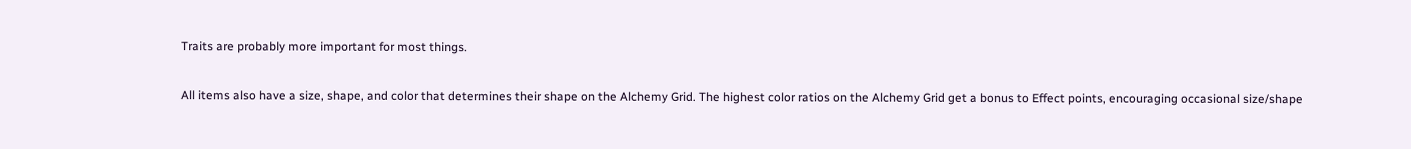Traits are probably more important for most things.

All items also have a size, shape, and color that determines their shape on the Alchemy Grid. The highest color ratios on the Alchemy Grid get a bonus to Effect points, encouraging occasional size/shape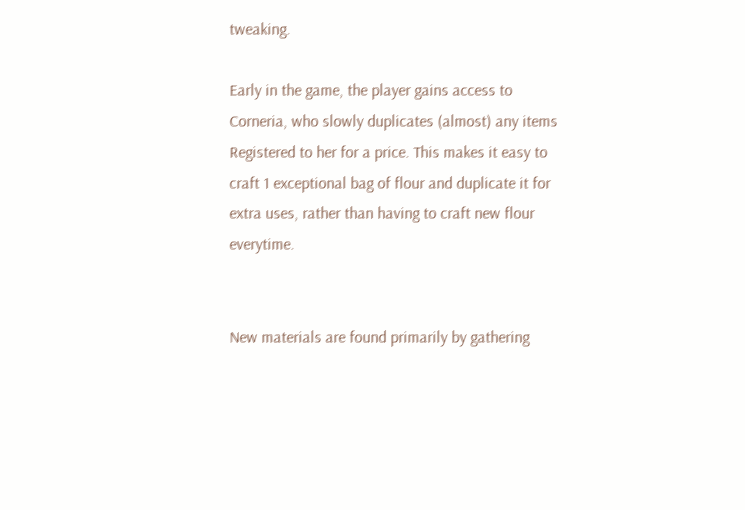tweaking.

Early in the game, the player gains access to Corneria, who slowly duplicates (almost) any items Registered to her for a price. This makes it easy to craft 1 exceptional bag of flour and duplicate it for extra uses, rather than having to craft new flour everytime.


New materials are found primarily by gathering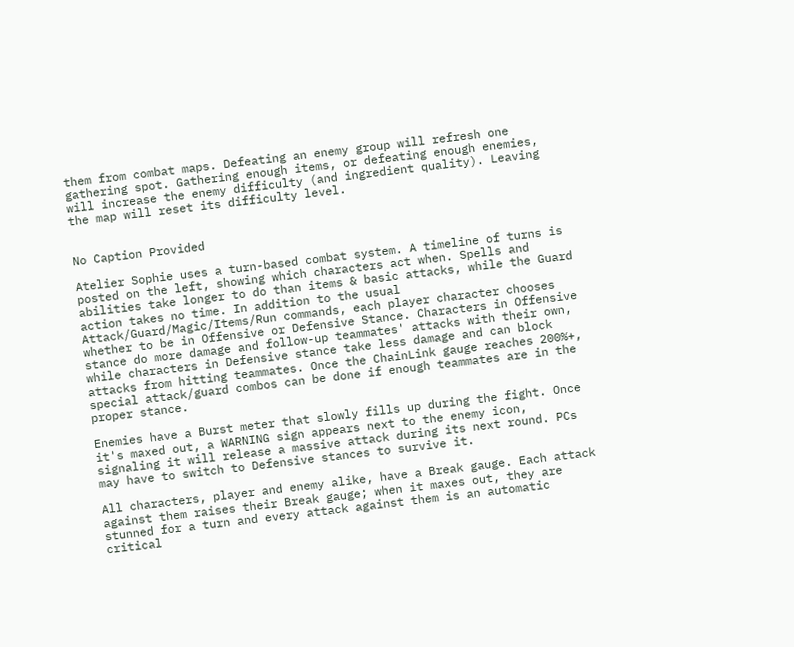them from combat maps. Defeating an enemy group will refresh one gathering spot. Gathering enough items, or defeating enough enemies, will increase the enemy difficulty (and ingredient quality). Leaving the map will reset its difficulty level.


No Caption Provided

Atelier Sophie uses a turn-based combat system. A timeline of turns is posted on the left, showing which characters act when. Spells and abilities take longer to do than items & basic attacks, while the Guard action takes no time. In addition to the usual Attack/Guard/Magic/Items/Run commands, each player character chooses whether to be in Offensive or Defensive Stance. Characters in Offensive stance do more damage and follow-up teammates' attacks with their own, while characters in Defensive stance take less damage and can block attacks from hitting teammates. Once the ChainLink gauge reaches 200%+, special attack/guard combos can be done if enough teammates are in the proper stance.

Enemies have a Burst meter that slowly fills up during the fight. Once it's maxed out, a WARNING sign appears next to the enemy icon, signaling it will release a massive attack during its next round. PCs may have to switch to Defensive stances to survive it.

All characters, player and enemy alike, have a Break gauge. Each attack against them raises their Break gauge; when it maxes out, they are stunned for a turn and every attack against them is an automatic critical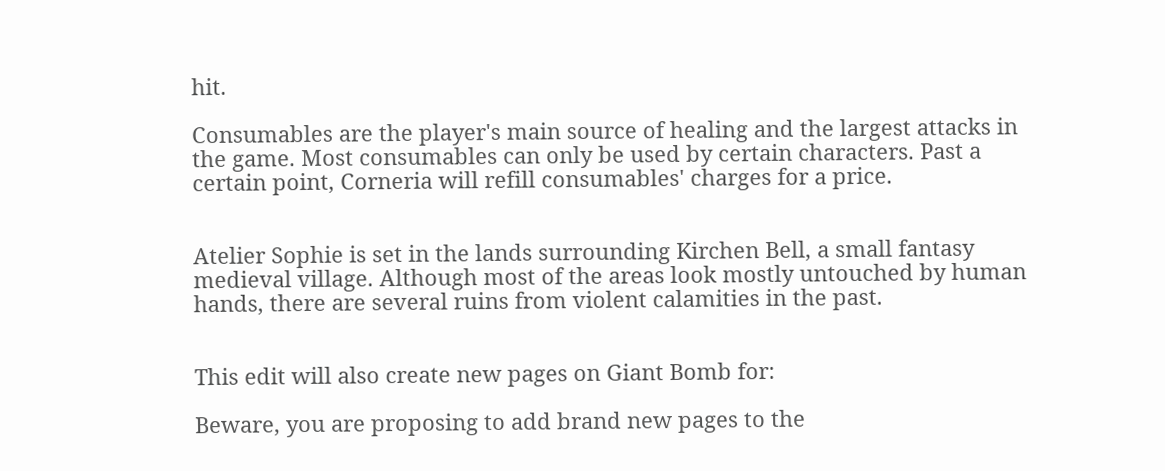hit.

Consumables are the player's main source of healing and the largest attacks in the game. Most consumables can only be used by certain characters. Past a certain point, Corneria will refill consumables' charges for a price.


Atelier Sophie is set in the lands surrounding Kirchen Bell, a small fantasy medieval village. Although most of the areas look mostly untouched by human hands, there are several ruins from violent calamities in the past.


This edit will also create new pages on Giant Bomb for:

Beware, you are proposing to add brand new pages to the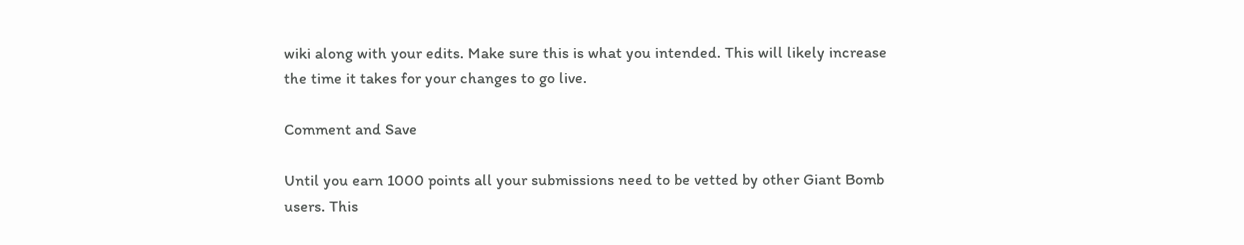wiki along with your edits. Make sure this is what you intended. This will likely increase the time it takes for your changes to go live.

Comment and Save

Until you earn 1000 points all your submissions need to be vetted by other Giant Bomb users. This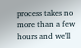process takes no more than a few hours and we'll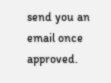send you an email once approved.